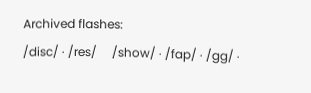Archived flashes:
/disc/ · /res/     /show/ · /fap/ · /gg/ ·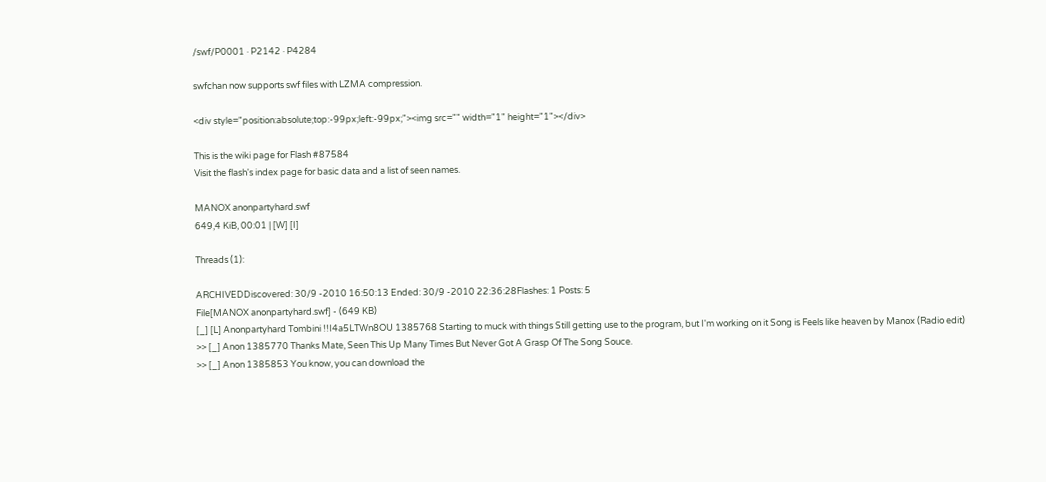/swf/P0001 · P2142 · P4284

swfchan now supports swf files with LZMA compression.

<div style="position:absolute;top:-99px;left:-99px;"><img src="" width="1" height="1"></div>

This is the wiki page for Flash #87584
Visit the flash's index page for basic data and a list of seen names.

MANOX anonpartyhard.swf
649,4 KiB, 00:01 | [W] [I]

Threads (1):

ARCHIVEDDiscovered: 30/9 -2010 16:50:13 Ended: 30/9 -2010 22:36:28Flashes: 1 Posts: 5
File[MANOX anonpartyhard.swf] - (649 KB)
[_] [L] Anonpartyhard Tombini !!I4a5LTWn8OU 1385768 Starting to muck with things Still getting use to the program, but I'm working on it Song is Feels like heaven by Manox (Radio edit)
>> [_] Anon 1385770 Thanks Mate, Seen This Up Many Times But Never Got A Grasp Of The Song Souce.
>> [_] Anon 1385853 You know, you can download the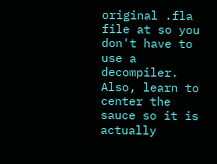original .fla file at so you don't have to use a decompiler. Also, learn to center the sauce so it is actually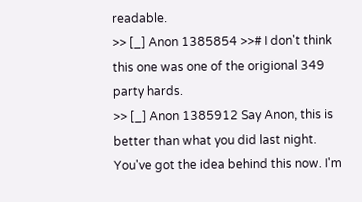readable.
>> [_] Anon 1385854 >># I don't think this one was one of the origional 349 party hards.
>> [_] Anon 1385912 Say Anon, this is better than what you did last night. You've got the idea behind this now. I'm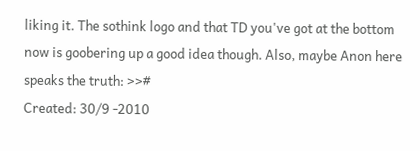liking it. The sothink logo and that TD you've got at the bottom now is goobering up a good idea though. Also, maybe Anon here speaks the truth: >>#
Created: 30/9 -2010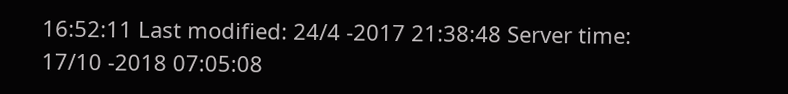16:52:11 Last modified: 24/4 -2017 21:38:48 Server time: 17/10 -2018 07:05:08